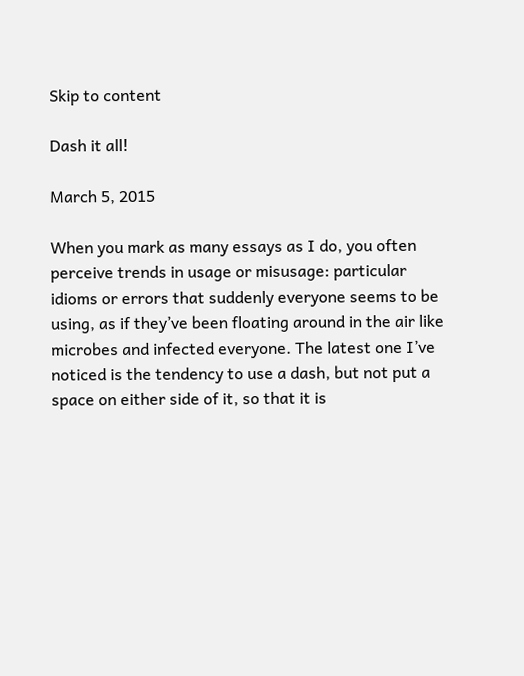Skip to content

Dash it all!

March 5, 2015

When you mark as many essays as I do, you often perceive trends in usage or misusage: particular idioms or errors that suddenly everyone seems to be using, as if they’ve been floating around in the air like microbes and infected everyone. The latest one I’ve noticed is the tendency to use a dash, but not put a space on either side of it, so that it is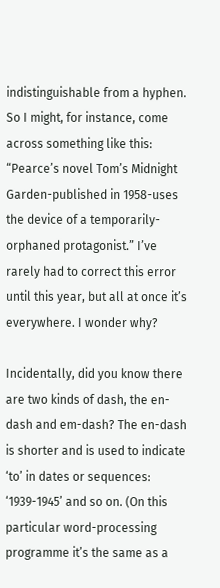indistinguishable from a hyphen. So I might, for instance, come across something like this: “Pearce’s novel Tom’s Midnight Garden-published in 1958-uses the device of a temporarily-orphaned protagonist.” I’ve rarely had to correct this error until this year, but all at once it’s everywhere. I wonder why?

Incidentally, did you know there are two kinds of dash, the en-dash and em-dash? The en-dash is shorter and is used to indicate ‘to’ in dates or sequences: ‘1939-1945’ and so on. (On this particular word-processing programme it’s the same as a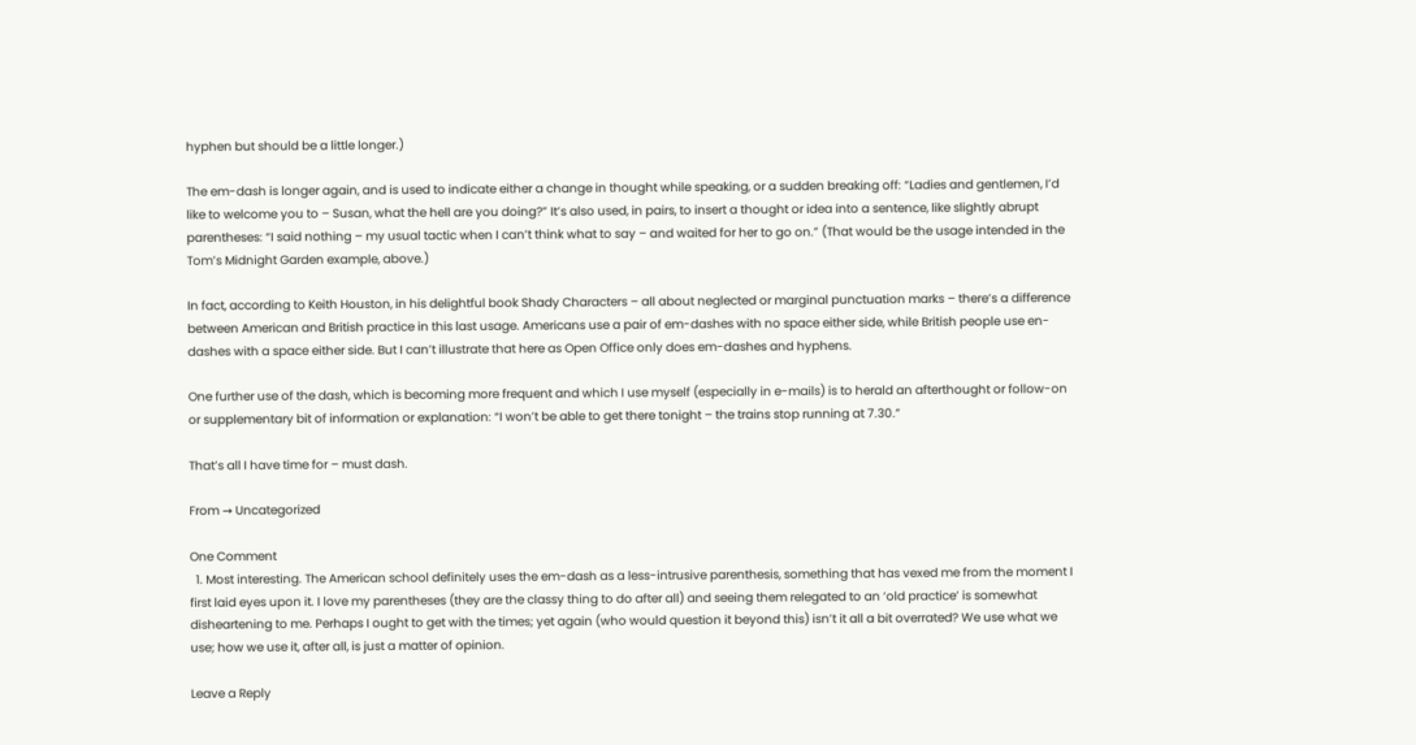hyphen but should be a little longer.)

The em-dash is longer again, and is used to indicate either a change in thought while speaking, or a sudden breaking off: “Ladies and gentlemen, I’d like to welcome you to – Susan, what the hell are you doing?” It’s also used, in pairs, to insert a thought or idea into a sentence, like slightly abrupt parentheses: “I said nothing – my usual tactic when I can’t think what to say – and waited for her to go on.” (That would be the usage intended in the Tom’s Midnight Garden example, above.)

In fact, according to Keith Houston, in his delightful book Shady Characters – all about neglected or marginal punctuation marks – there’s a difference between American and British practice in this last usage. Americans use a pair of em-dashes with no space either side, while British people use en-dashes with a space either side. But I can’t illustrate that here as Open Office only does em-dashes and hyphens.

One further use of the dash, which is becoming more frequent and which I use myself (especially in e-mails) is to herald an afterthought or follow-on or supplementary bit of information or explanation: “I won’t be able to get there tonight – the trains stop running at 7.30.”

That’s all I have time for – must dash.

From → Uncategorized

One Comment
  1. Most interesting. The American school definitely uses the em-dash as a less-intrusive parenthesis, something that has vexed me from the moment I first laid eyes upon it. I love my parentheses (they are the classy thing to do after all) and seeing them relegated to an ‘old practice’ is somewhat disheartening to me. Perhaps I ought to get with the times; yet again (who would question it beyond this) isn’t it all a bit overrated? We use what we use; how we use it, after all, is just a matter of opinion.

Leave a Reply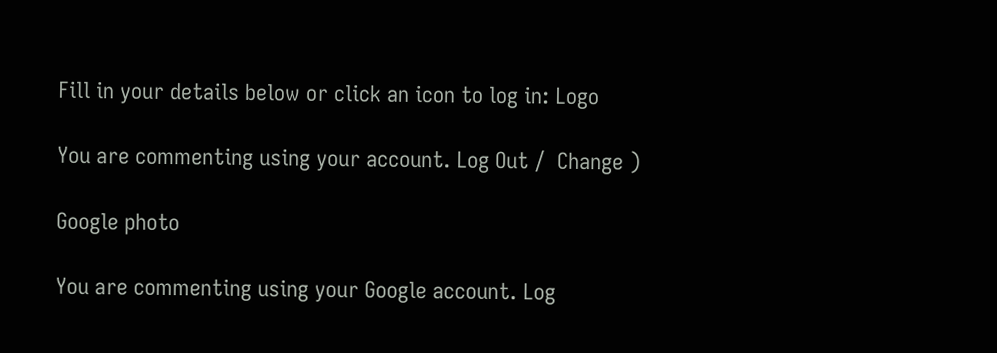Fill in your details below or click an icon to log in: Logo

You are commenting using your account. Log Out /  Change )

Google photo

You are commenting using your Google account. Log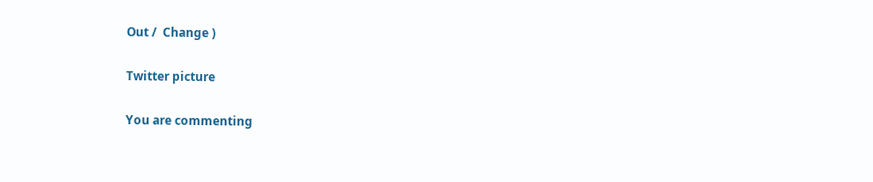Out /  Change )

Twitter picture

You are commenting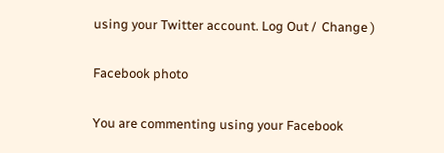using your Twitter account. Log Out /  Change )

Facebook photo

You are commenting using your Facebook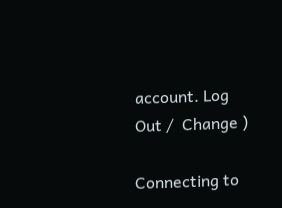account. Log Out /  Change )

Connecting to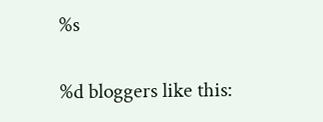%s

%d bloggers like this: